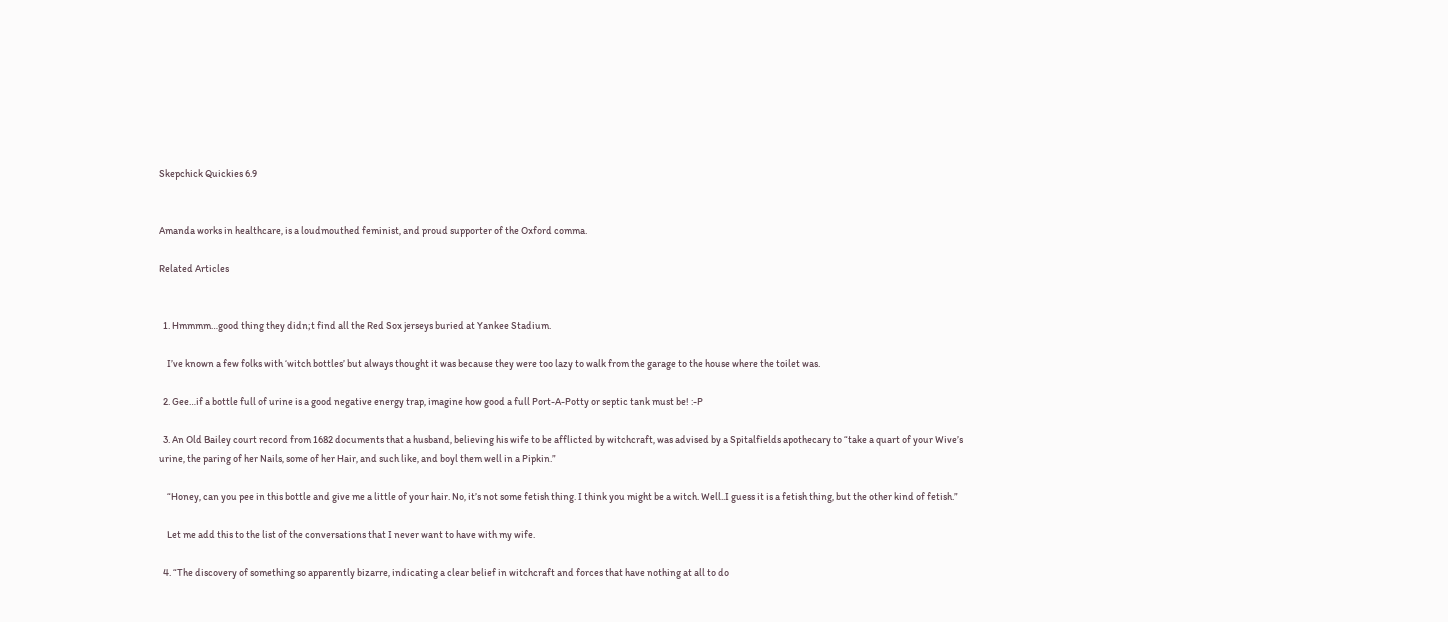Skepchick Quickies 6.9


Amanda works in healthcare, is a loudmouthed feminist, and proud supporter of the Oxford comma.

Related Articles


  1. Hmmmm…good thing they didn;t find all the Red Sox jerseys buried at Yankee Stadium.

    I’ve known a few folks with ‘witch bottles’ but always thought it was because they were too lazy to walk from the garage to the house where the toilet was.

  2. Gee…if a bottle full of urine is a good negative energy trap, imagine how good a full Port-A-Potty or septic tank must be! :-P

  3. An Old Bailey court record from 1682 documents that a husband, believing his wife to be afflicted by witchcraft, was advised by a Spitalfields apothecary to “take a quart of your Wive’s urine, the paring of her Nails, some of her Hair, and such like, and boyl them well in a Pipkin.”

    “Honey, can you pee in this bottle and give me a little of your hair. No, it’s not some fetish thing. I think you might be a witch. Well..I guess it is a fetish thing, but the other kind of fetish.”

    Let me add this to the list of the conversations that I never want to have with my wife.

  4. “The discovery of something so apparently bizarre, indicating a clear belief in witchcraft and forces that have nothing at all to do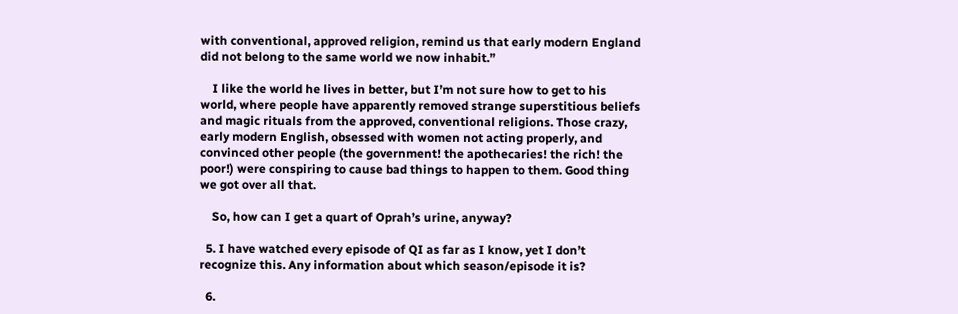with conventional, approved religion, remind us that early modern England did not belong to the same world we now inhabit.”

    I like the world he lives in better, but I’m not sure how to get to his world, where people have apparently removed strange superstitious beliefs and magic rituals from the approved, conventional religions. Those crazy, early modern English, obsessed with women not acting properly, and convinced other people (the government! the apothecaries! the rich! the poor!) were conspiring to cause bad things to happen to them. Good thing we got over all that.

    So, how can I get a quart of Oprah’s urine, anyway?

  5. I have watched every episode of QI as far as I know, yet I don’t recognize this. Any information about which season/episode it is?

  6.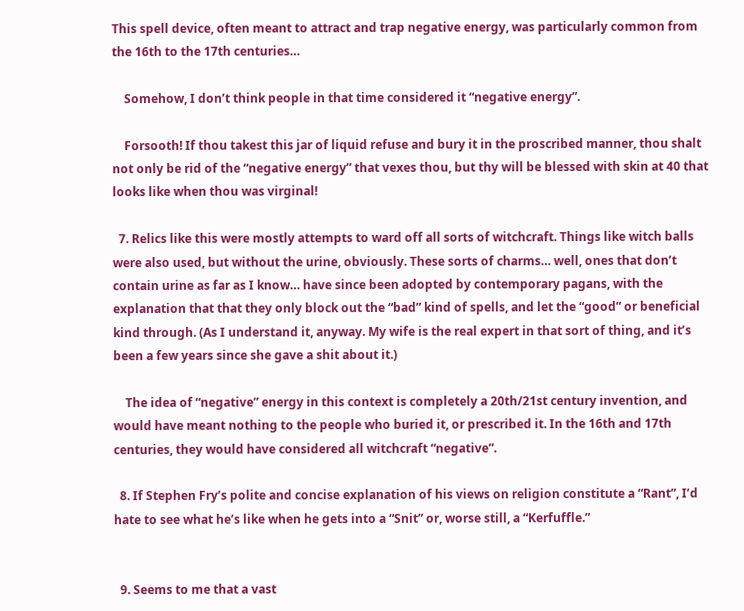This spell device, often meant to attract and trap negative energy, was particularly common from the 16th to the 17th centuries…

    Somehow, I don’t think people in that time considered it “negative energy”.

    Forsooth! If thou takest this jar of liquid refuse and bury it in the proscribed manner, thou shalt not only be rid of the “negative energy” that vexes thou, but thy will be blessed with skin at 40 that looks like when thou was virginal!

  7. Relics like this were mostly attempts to ward off all sorts of witchcraft. Things like witch balls were also used, but without the urine, obviously. These sorts of charms… well, ones that don’t contain urine as far as I know… have since been adopted by contemporary pagans, with the explanation that that they only block out the “bad” kind of spells, and let the “good” or beneficial kind through. (As I understand it, anyway. My wife is the real expert in that sort of thing, and it’s been a few years since she gave a shit about it.)

    The idea of “negative” energy in this context is completely a 20th/21st century invention, and would have meant nothing to the people who buried it, or prescribed it. In the 16th and 17th centuries, they would have considered all witchcraft “negative”.

  8. If Stephen Fry’s polite and concise explanation of his views on religion constitute a “Rant”, I’d hate to see what he’s like when he gets into a “Snit” or, worse still, a “Kerfuffle.”


  9. Seems to me that a vast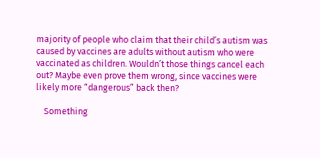majority of people who claim that their child’s autism was caused by vaccines are adults without autism who were vaccinated as children. Wouldn’t those things cancel each out? Maybe even prove them wrong, since vaccines were likely more “dangerous” back then?

    Something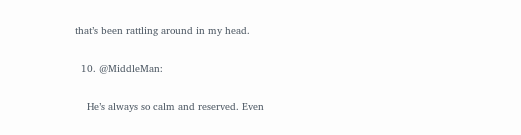that’s been rattling around in my head.

  10. @MiddleMan:

    He’s always so calm and reserved. Even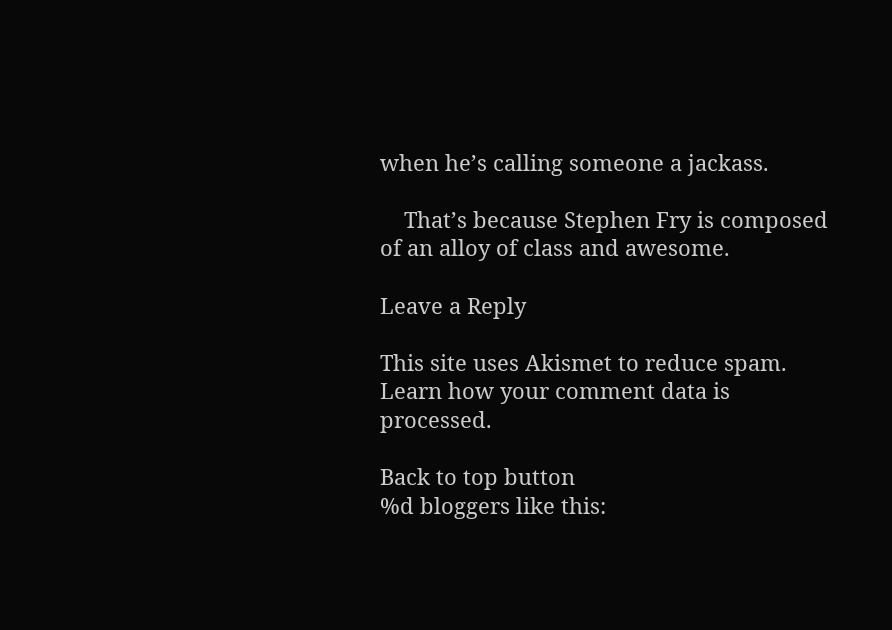when he’s calling someone a jackass.

    That’s because Stephen Fry is composed of an alloy of class and awesome.

Leave a Reply

This site uses Akismet to reduce spam. Learn how your comment data is processed.

Back to top button
%d bloggers like this: